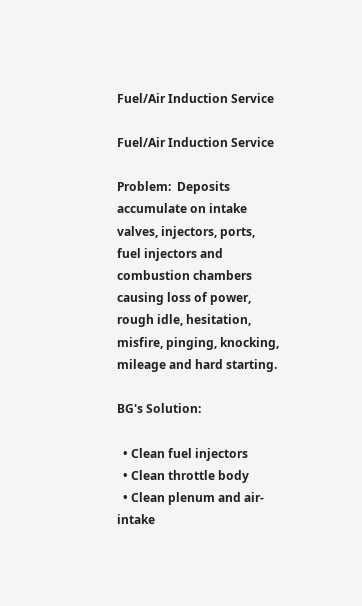Fuel/Air Induction Service

Fuel/Air Induction Service

Problem:  Deposits accumulate on intake valves, injectors, ports, fuel injectors and combustion chambers causing loss of power, rough idle, hesitation, misfire, pinging, knocking, mileage and hard starting.

BG's Solution:

  • Clean fuel injectors
  • Clean throttle body
  • Clean plenum and air-intake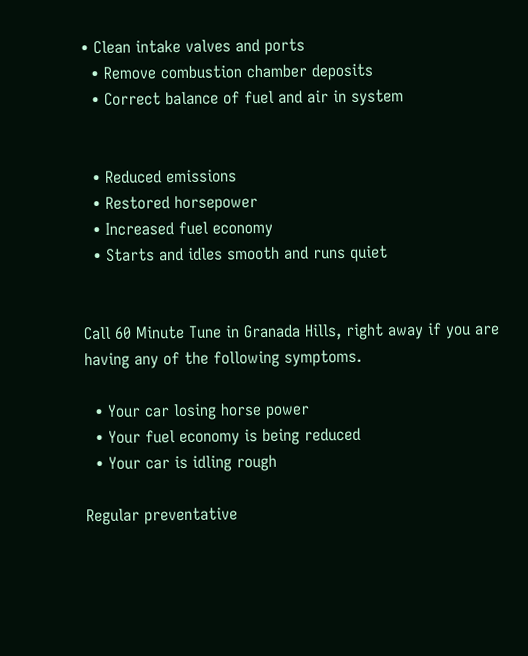• Clean intake valves and ports
  • Remove combustion chamber deposits
  • Correct balance of fuel and air in system


  • Reduced emissions
  • Restored horsepower
  • Increased fuel economy
  • Starts and idles smooth and runs quiet


Call 60 Minute Tune in Granada Hills, right away if you are having any of the following symptoms.

  • Your car losing horse power
  • Your fuel economy is being reduced
  • Your car is idling rough

Regular preventative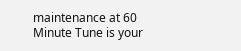maintenance at 60 Minute Tune is your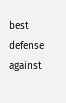best defense against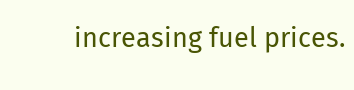increasing fuel prices.